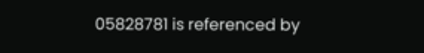05828781 is referenced by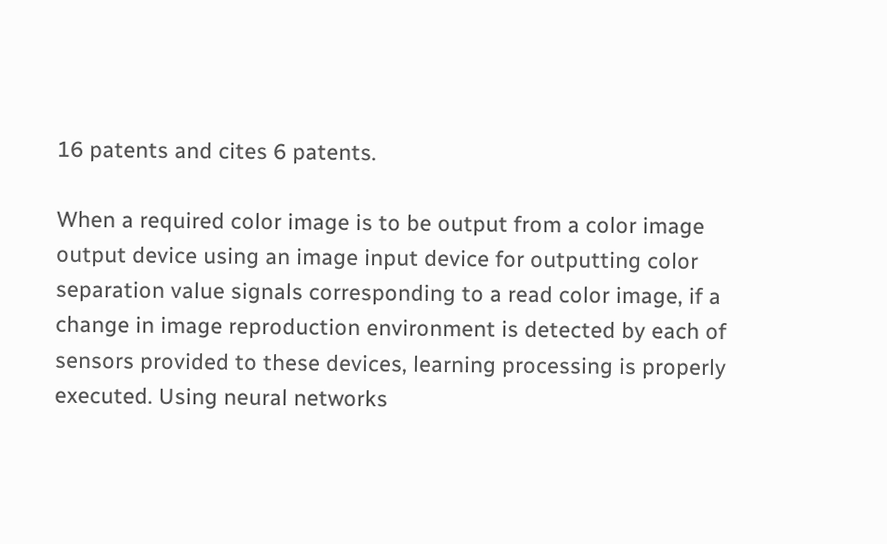16 patents and cites 6 patents.

When a required color image is to be output from a color image output device using an image input device for outputting color separation value signals corresponding to a read color image, if a change in image reproduction environment is detected by each of sensors provided to these devices, learning processing is properly executed. Using neural networks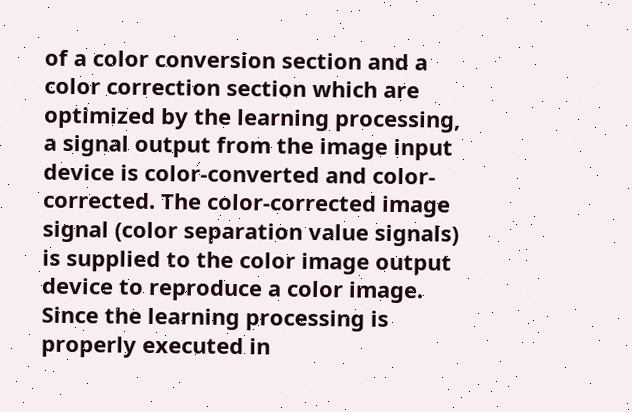of a color conversion section and a color correction section which are optimized by the learning processing, a signal output from the image input device is color-converted and color-corrected. The color-corrected image signal (color separation value signals) is supplied to the color image output device to reproduce a color image. Since the learning processing is properly executed in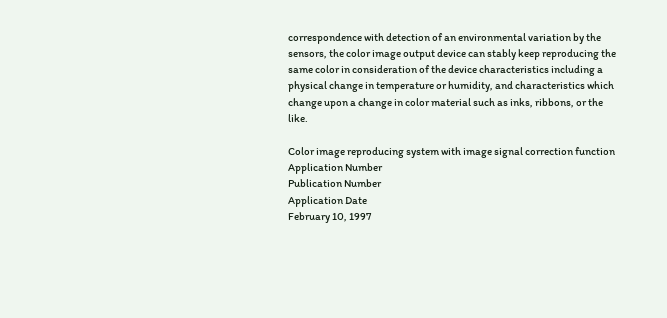correspondence with detection of an environmental variation by the sensors, the color image output device can stably keep reproducing the same color in consideration of the device characteristics including a physical change in temperature or humidity, and characteristics which change upon a change in color material such as inks, ribbons, or the like.

Color image reproducing system with image signal correction function
Application Number
Publication Number
Application Date
February 10, 1997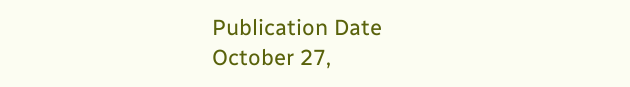Publication Date
October 27,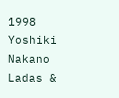1998
Yoshiki Nakano
Ladas &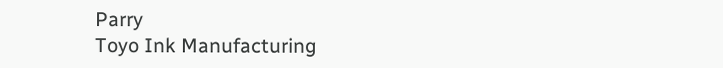Parry
Toyo Ink Manufacturing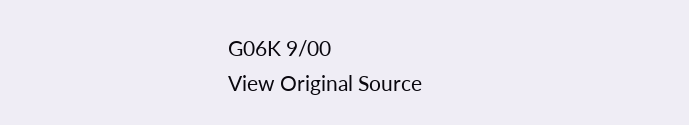G06K 9/00
View Original Source